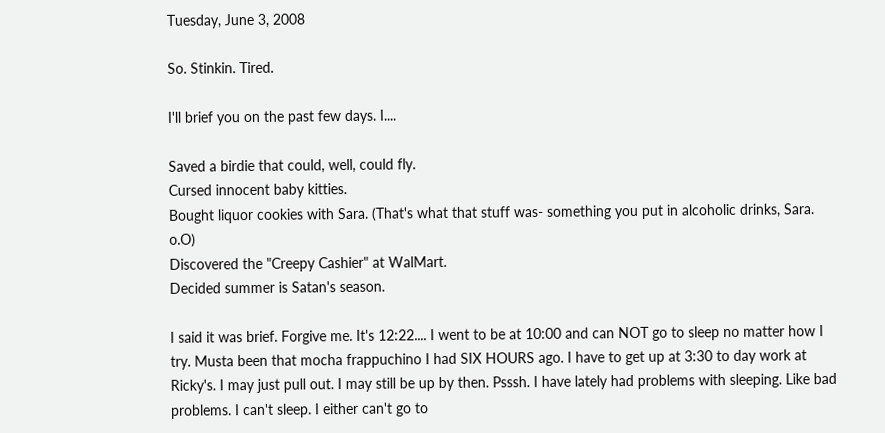Tuesday, June 3, 2008

So. Stinkin. Tired.

I'll brief you on the past few days. I....

Saved a birdie that could, well, could fly.
Cursed innocent baby kitties.
Bought liquor cookies with Sara. (That's what that stuff was- something you put in alcoholic drinks, Sara. o.O)
Discovered the "Creepy Cashier" at WalMart.
Decided summer is Satan's season.

I said it was brief. Forgive me. It's 12:22.... I went to be at 10:00 and can NOT go to sleep no matter how I try. Musta been that mocha frappuchino I had SIX HOURS ago. I have to get up at 3:30 to day work at Ricky's. I may just pull out. I may still be up by then. Psssh. I have lately had problems with sleeping. Like bad problems. I can't sleep. I either can't go to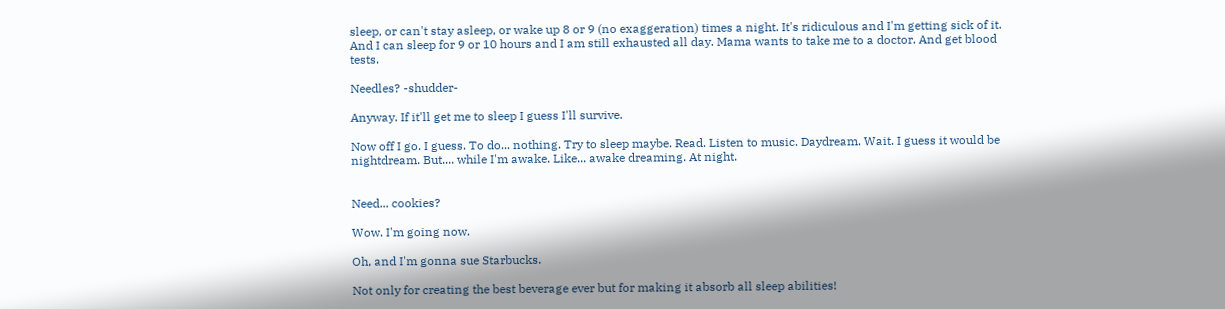sleep, or can't stay asleep, or wake up 8 or 9 (no exaggeration) times a night. It's ridiculous and I'm getting sick of it. And I can sleep for 9 or 10 hours and I am still exhausted all day. Mama wants to take me to a doctor. And get blood tests.

Needles? -shudder-

Anyway. If it'll get me to sleep I guess I'll survive.

Now off I go. I guess. To do... nothing. Try to sleep maybe. Read. Listen to music. Daydream. Wait. I guess it would be nightdream. But.... while I'm awake. Like... awake dreaming. At night.


Need... cookies?

Wow. I'm going now.

Oh, and I'm gonna sue Starbucks.

Not only for creating the best beverage ever but for making it absorb all sleep abilities!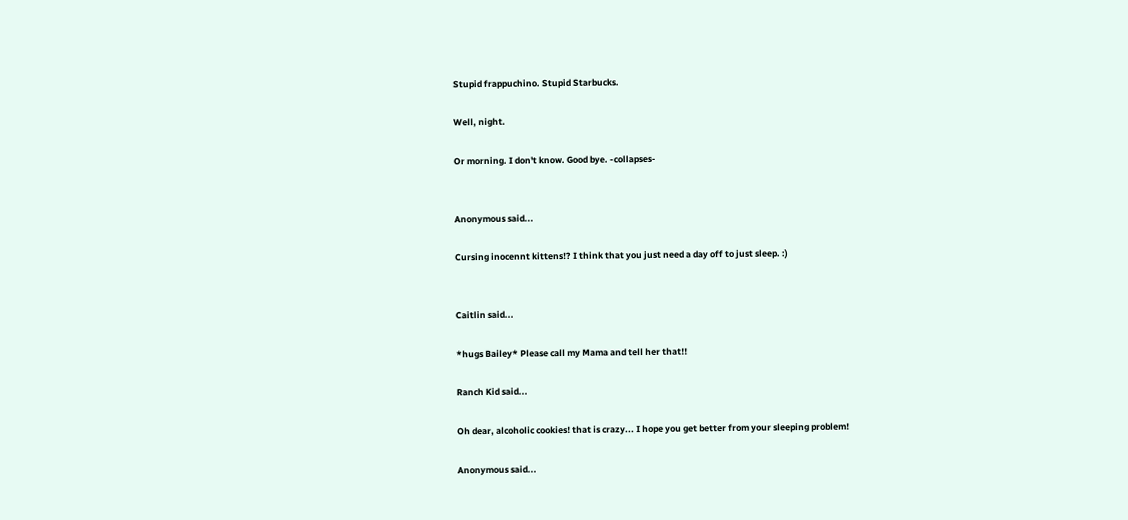Stupid frappuchino. Stupid Starbucks.

Well, night.

Or morning. I don't know. Good bye. -collapses-


Anonymous said...

Cursing inocennt kittens!? I think that you just need a day off to just sleep. :)


Caitlin said...

*hugs Bailey* Please call my Mama and tell her that!!

Ranch Kid said...

Oh dear, alcoholic cookies! that is crazy... I hope you get better from your sleeping problem!

Anonymous said...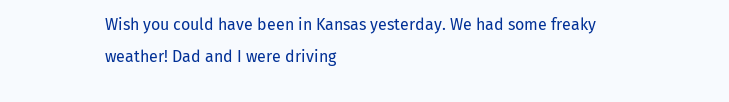Wish you could have been in Kansas yesterday. We had some freaky weather! Dad and I were driving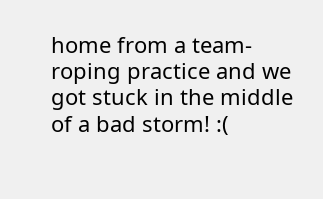home from a team-roping practice and we got stuck in the middle of a bad storm! :(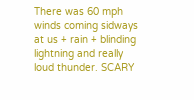There was 60 mph winds coming sidways at us + rain + blinding lightning and really loud thunder. SCARY